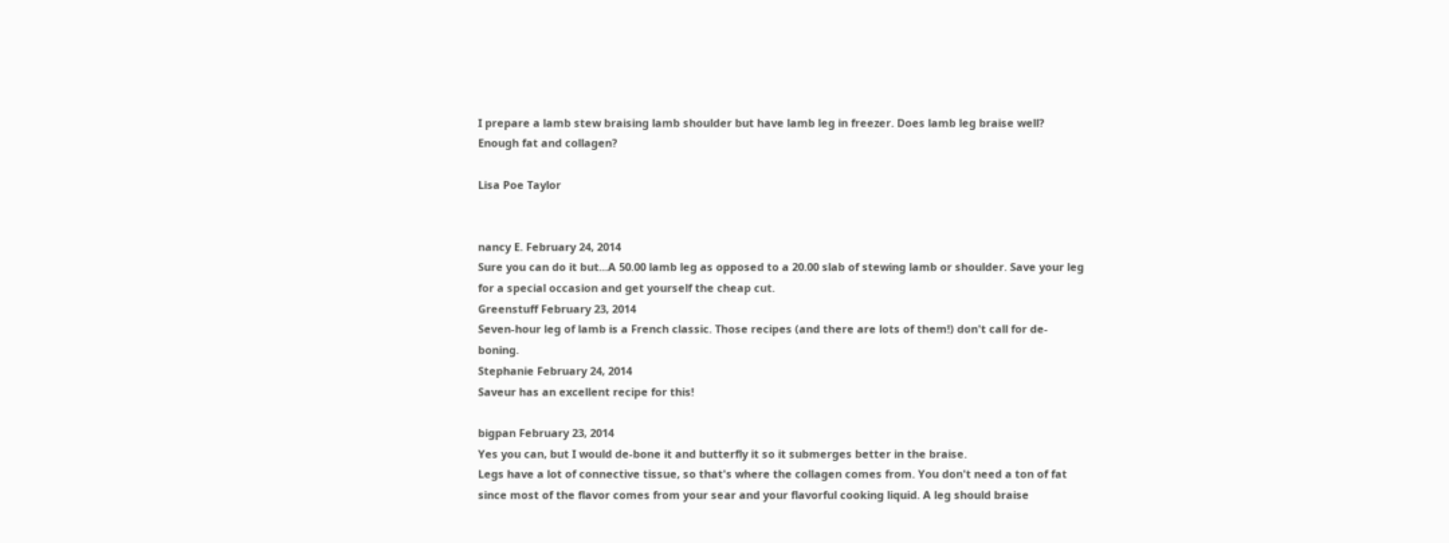I prepare a lamb stew braising lamb shoulder but have lamb leg in freezer. Does lamb leg braise well? Enough fat and collagen?

Lisa Poe Taylor


nancy E. February 24, 2014
Sure you can do it but...A 50.00 lamb leg as opposed to a 20.00 slab of stewing lamb or shoulder. Save your leg for a special occasion and get yourself the cheap cut.
Greenstuff February 23, 2014
Seven-hour leg of lamb is a French classic. Those recipes (and there are lots of them!) don't call for de-boning.
Stephanie February 24, 2014
Saveur has an excellent recipe for this!

bigpan February 23, 2014
Yes you can, but I would de-bone it and butterfly it so it submerges better in the braise.
Legs have a lot of connective tissue, so that's where the collagen comes from. You don't need a ton of fat since most of the flavor comes from your sear and your flavorful cooking liquid. A leg should braise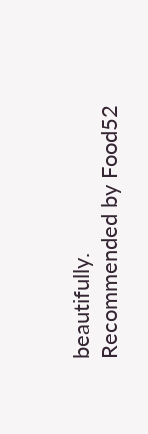beautifully.
Recommended by Food52